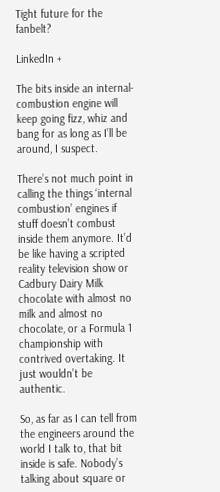Tight future for the fanbelt?

LinkedIn +

The bits inside an internal-combustion engine will keep going fizz, whiz and bang for as long as I’ll be around, I suspect.

There’s not much point in calling the things ‘internal combustion’ engines if stuff doesn’t combust inside them anymore. It’d be like having a scripted reality television show or Cadbury Dairy Milk chocolate with almost no milk and almost no chocolate, or a Formula 1 championship with contrived overtaking. It just wouldn’t be authentic.

So, as far as I can tell from the engineers around the world I talk to, that bit inside is safe. Nobody’s talking about square or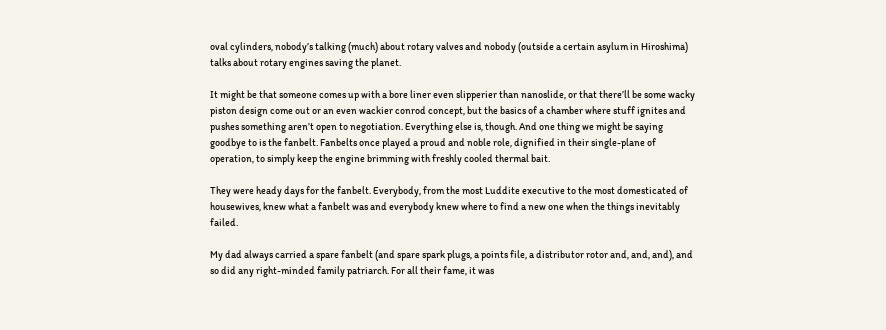oval cylinders, nobody’s talking (much) about rotary valves and nobody (outside a certain asylum in Hiroshima) talks about rotary engines saving the planet.

It might be that someone comes up with a bore liner even slipperier than nanoslide, or that there’ll be some wacky piston design come out or an even wackier conrod concept, but the basics of a chamber where stuff ignites and pushes something aren’t open to negotiation. Everything else is, though. And one thing we might be saying goodbye to is the fanbelt. Fanbelts once played a proud and noble role, dignified in their single-plane of operation, to simply keep the engine brimming with freshly cooled thermal bait.

They were heady days for the fanbelt. Everybody, from the most Luddite executive to the most domesticated of housewives, knew what a fanbelt was and everybody knew where to find a new one when the things inevitably failed.

My dad always carried a spare fanbelt (and spare spark plugs, a points file, a distributor rotor and, and, and), and so did any right-minded family patriarch. For all their fame, it was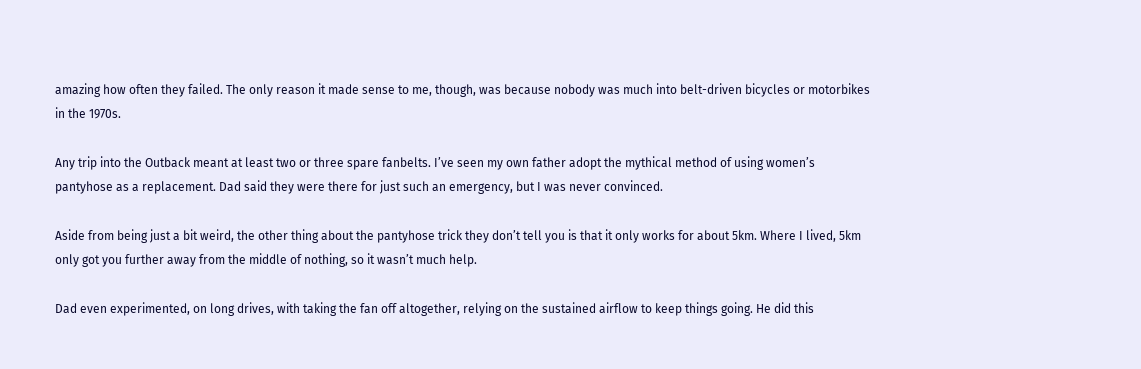amazing how often they failed. The only reason it made sense to me, though, was because nobody was much into belt-driven bicycles or motorbikes in the 1970s.

Any trip into the Outback meant at least two or three spare fanbelts. I’ve seen my own father adopt the mythical method of using women’s pantyhose as a replacement. Dad said they were there for just such an emergency, but I was never convinced.

Aside from being just a bit weird, the other thing about the pantyhose trick they don’t tell you is that it only works for about 5km. Where I lived, 5km only got you further away from the middle of nothing, so it wasn’t much help.

Dad even experimented, on long drives, with taking the fan off altogether, relying on the sustained airflow to keep things going. He did this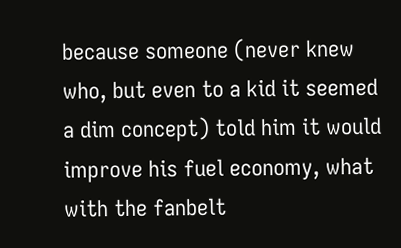because someone (never knew who, but even to a kid it seemed a dim concept) told him it would improve his fuel economy, what with the fanbelt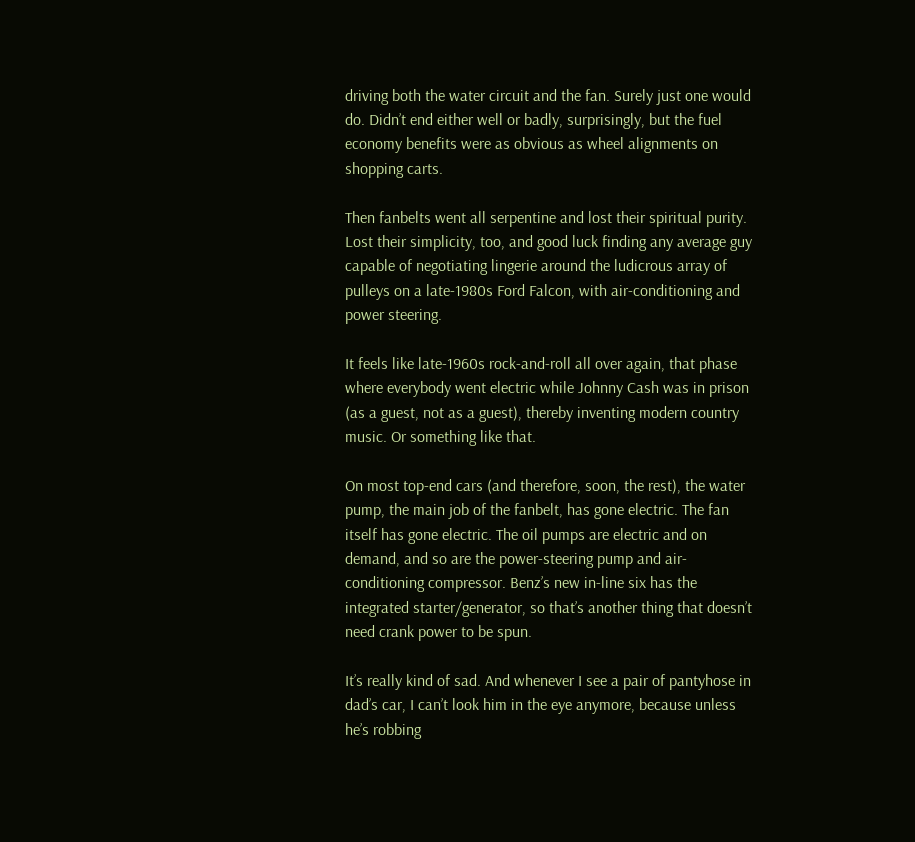driving both the water circuit and the fan. Surely just one would do. Didn’t end either well or badly, surprisingly, but the fuel economy benefits were as obvious as wheel alignments on shopping carts.

Then fanbelts went all serpentine and lost their spiritual purity. Lost their simplicity, too, and good luck finding any average guy capable of negotiating lingerie around the ludicrous array of pulleys on a late-1980s Ford Falcon, with air-conditioning and power steering.

It feels like late-1960s rock-and-roll all over again, that phase where everybody went electric while Johnny Cash was in prison (as a guest, not as a guest), thereby inventing modern country music. Or something like that.

On most top-end cars (and therefore, soon, the rest), the water pump, the main job of the fanbelt, has gone electric. The fan itself has gone electric. The oil pumps are electric and on demand, and so are the power-steering pump and air-conditioning compressor. Benz’s new in-line six has the integrated starter/generator, so that’s another thing that doesn’t need crank power to be spun.

It’s really kind of sad. And whenever I see a pair of pantyhose in dad’s car, I can’t look him in the eye anymore, because unless he’s robbing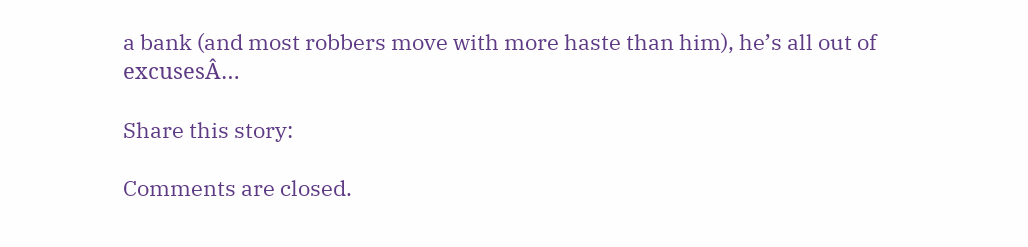a bank (and most robbers move with more haste than him), he’s all out of excusesÂ…

Share this story:

Comments are closed.